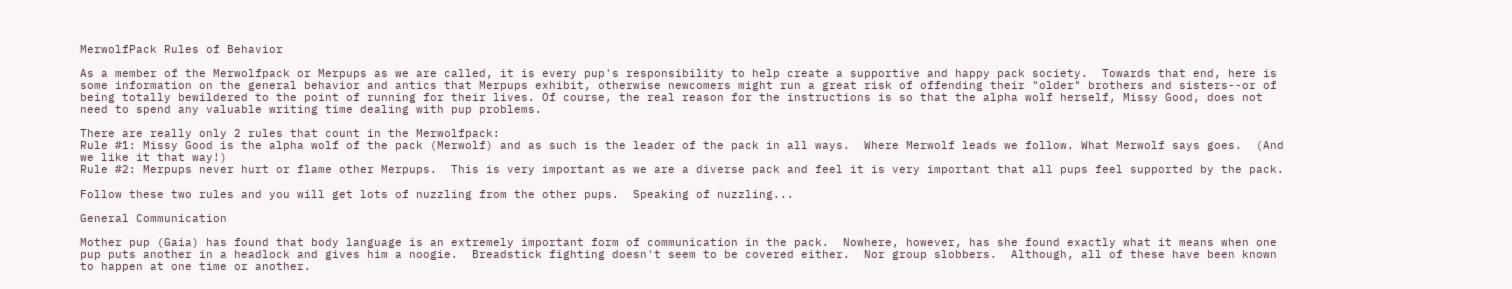MerwolfPack Rules of Behavior

As a member of the Merwolfpack or Merpups as we are called, it is every pup's responsibility to help create a supportive and happy pack society.  Towards that end, here is some information on the general behavior and antics that Merpups exhibit, otherwise newcomers might run a great risk of offending their "older" brothers and sisters--or of being totally bewildered to the point of running for their lives. Of course, the real reason for the instructions is so that the alpha wolf herself, Missy Good, does not need to spend any valuable writing time dealing with pup problems.

There are really only 2 rules that count in the Merwolfpack:
Rule #1: Missy Good is the alpha wolf of the pack (Merwolf) and as such is the leader of the pack in all ways.  Where Merwolf leads we follow. What Merwolf says goes.  (And we like it that way!)
Rule #2: Merpups never hurt or flame other Merpups.  This is very important as we are a diverse pack and feel it is very important that all pups feel supported by the pack.

Follow these two rules and you will get lots of nuzzling from the other pups.  Speaking of nuzzling...

General Communication

Mother pup (Gaia) has found that body language is an extremely important form of communication in the pack.  Nowhere, however, has she found exactly what it means when one pup puts another in a headlock and gives him a noogie.  Breadstick fighting doesn't seem to be covered either.  Nor group slobbers.  Although, all of these have been known to happen at one time or another.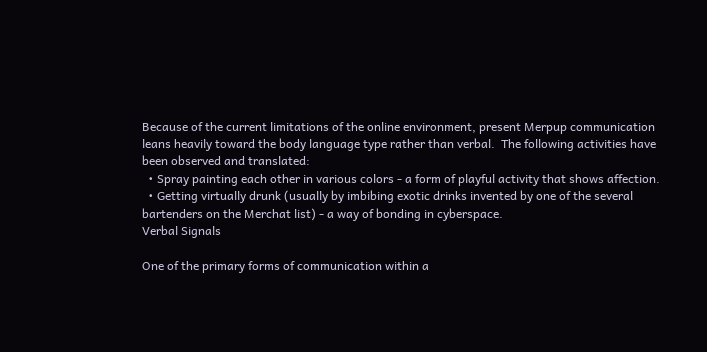Because of the current limitations of the online environment, present Merpup communication leans heavily toward the body language type rather than verbal.  The following activities have been observed and translated:
  • Spray painting each other in various colors - a form of playful activity that shows affection.
  • Getting virtually drunk (usually by imbibing exotic drinks invented by one of the several bartenders on the Merchat list) - a way of bonding in cyberspace.
Verbal Signals

One of the primary forms of communication within a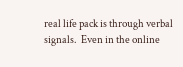real life pack is through verbal signals.  Even in the online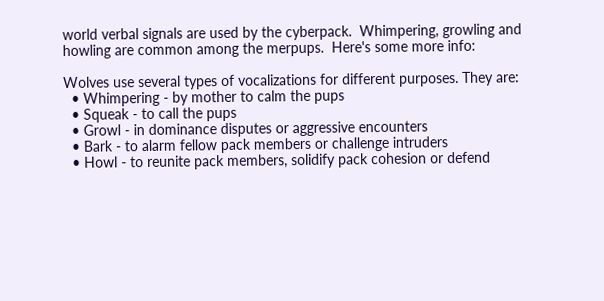world verbal signals are used by the cyberpack.  Whimpering, growling and howling are common among the merpups.  Here's some more info:

Wolves use several types of vocalizations for different purposes. They are:
  • Whimpering - by mother to calm the pups
  • Squeak - to call the pups
  • Growl - in dominance disputes or aggressive encounters
  • Bark - to alarm fellow pack members or challenge intruders
  • Howl - to reunite pack members, solidify pack cohesion or defend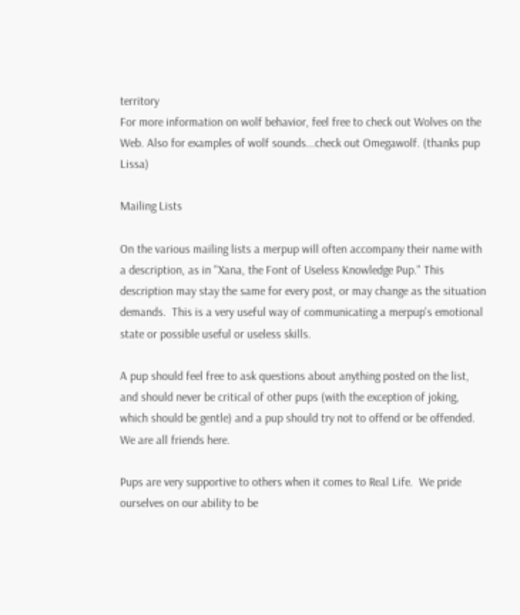territory
For more information on wolf behavior, feel free to check out Wolves on the Web. Also for examples of wolf sounds...check out Omegawolf. (thanks pup Lissa)

Mailing Lists

On the various mailing lists a merpup will often accompany their name with a description, as in "Xana, the Font of Useless Knowledge Pup." This description may stay the same for every post, or may change as the situation demands.  This is a very useful way of communicating a merpup's emotional state or possible useful or useless skills.

A pup should feel free to ask questions about anything posted on the list, and should never be critical of other pups (with the exception of joking, which should be gentle) and a pup should try not to offend or be offended. We are all friends here.

Pups are very supportive to others when it comes to Real Life.  We pride ourselves on our ability to be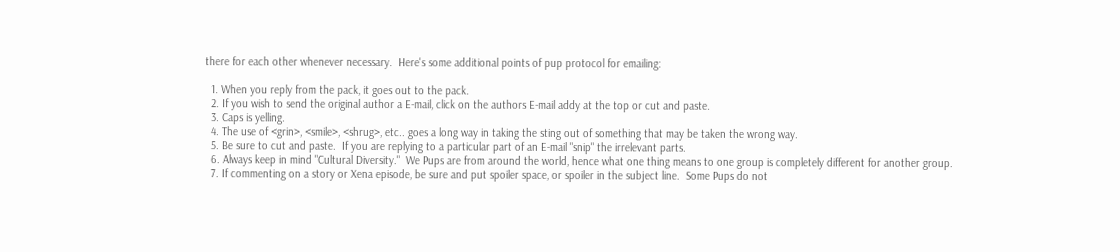there for each other whenever necessary.  Here's some additional points of pup protocol for emailing:

  1. When you reply from the pack, it goes out to the pack.
  2. If you wish to send the original author a E-mail, click on the authors E-mail addy at the top or cut and paste.
  3. Caps is yelling.
  4. The use of <grin>, <smile>, <shrug>, etc.. goes a long way in taking the sting out of something that may be taken the wrong way.
  5. Be sure to cut and paste.  If you are replying to a particular part of an E-mail "snip" the irrelevant parts.
  6. Always keep in mind "Cultural Diversity."  We Pups are from around the world, hence what one thing means to one group is completely different for another group.
  7. If commenting on a story or Xena episode, be sure and put spoiler space, or spoiler in the subject line.  Some Pups do not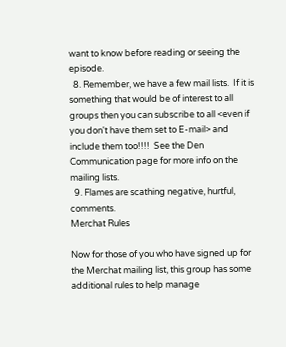want to know before reading or seeing the episode.
  8. Remember, we have a few mail lists.  If it is something that would be of interest to all groups then you can subscribe to all <even if you don't have them set to E-mail> and include them too!!!!  See the Den Communication page for more info on the mailing lists.
  9. Flames are scathing negative, hurtful, comments.
Merchat Rules

Now for those of you who have signed up for the Merchat mailing list, this group has some additional rules to help manage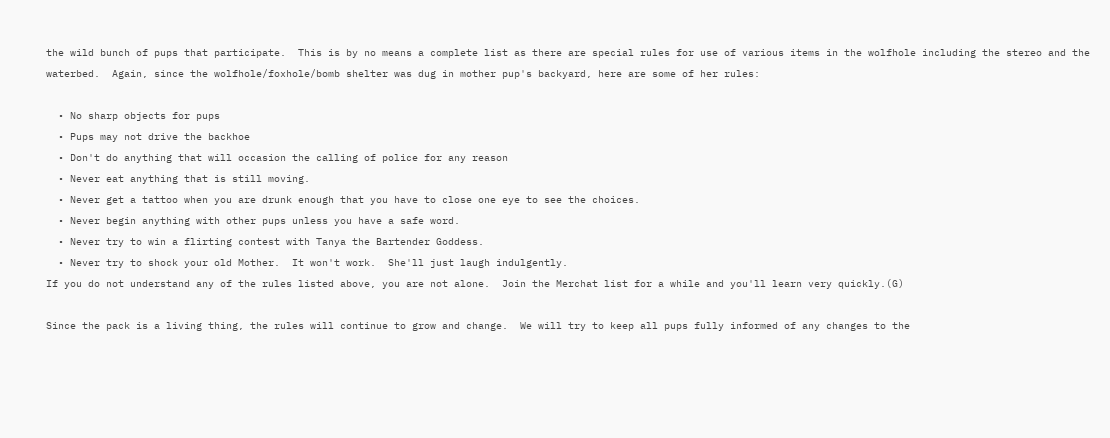the wild bunch of pups that participate.  This is by no means a complete list as there are special rules for use of various items in the wolfhole including the stereo and the waterbed.  Again, since the wolfhole/foxhole/bomb shelter was dug in mother pup's backyard, here are some of her rules:

  • No sharp objects for pups
  • Pups may not drive the backhoe
  • Don't do anything that will occasion the calling of police for any reason
  • Never eat anything that is still moving.
  • Never get a tattoo when you are drunk enough that you have to close one eye to see the choices.
  • Never begin anything with other pups unless you have a safe word.
  • Never try to win a flirting contest with Tanya the Bartender Goddess.
  • Never try to shock your old Mother.  It won't work.  She'll just laugh indulgently.
If you do not understand any of the rules listed above, you are not alone.  Join the Merchat list for a while and you'll learn very quickly.(G)

Since the pack is a living thing, the rules will continue to grow and change.  We will try to keep all pups fully informed of any changes to the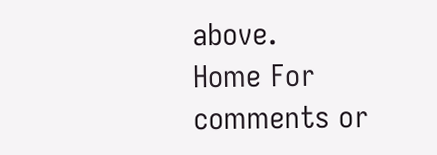above.
Home For comments or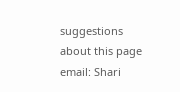suggestions about this page email: Shari